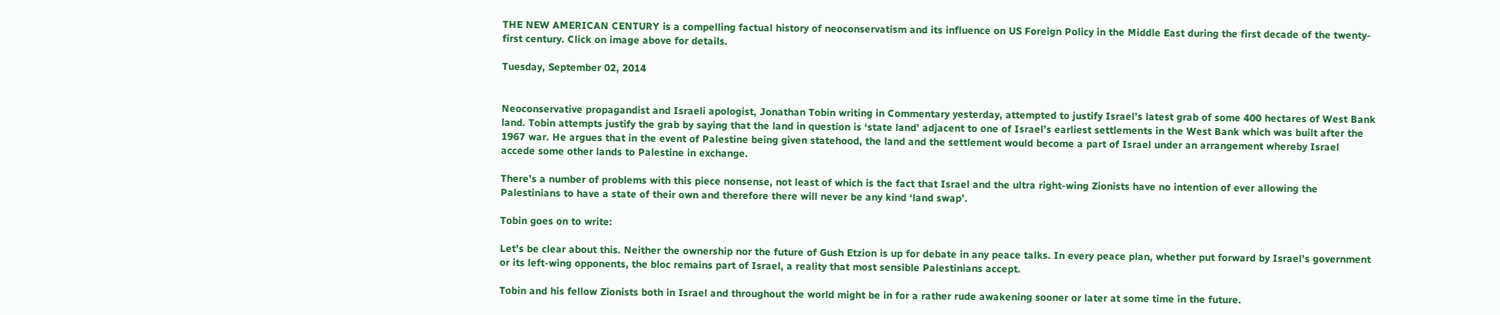THE NEW AMERICAN CENTURY is a compelling factual history of neoconservatism and its influence on US Foreign Policy in the Middle East during the first decade of the twenty-first century. Click on image above for details.

Tuesday, September 02, 2014


Neoconservative propagandist and Israeli apologist, Jonathan Tobin writing in Commentary yesterday, attempted to justify Israel’s latest grab of some 400 hectares of West Bank land. Tobin attempts justify the grab by saying that the land in question is ‘state land’ adjacent to one of Israel’s earliest settlements in the West Bank which was built after the 1967 war. He argues that in the event of Palestine being given statehood, the land and the settlement would become a part of Israel under an arrangement whereby Israel accede some other lands to Palestine in exchange.

There’s a number of problems with this piece nonsense, not least of which is the fact that Israel and the ultra right-wing Zionists have no intention of ever allowing the Palestinians to have a state of their own and therefore there will never be any kind ‘land swap’.

Tobin goes on to write:

Let’s be clear about this. Neither the ownership nor the future of Gush Etzion is up for debate in any peace talks. In every peace plan, whether put forward by Israel’s government or its left-wing opponents, the bloc remains part of Israel, a reality that most sensible Palestinians accept.

Tobin and his fellow Zionists both in Israel and throughout the world might be in for a rather rude awakening sooner or later at some time in the future.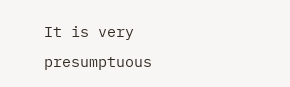It is very presumptuous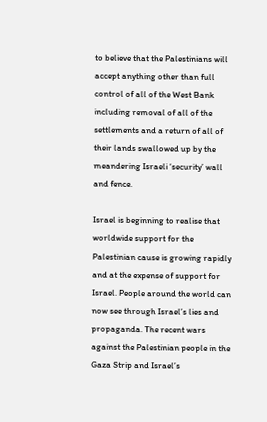to believe that the Palestinians will accept anything other than full control of all of the West Bank including removal of all of the settlements and a return of all of their lands swallowed up by the meandering Israeli ‘security’ wall and fence.

Israel is beginning to realise that worldwide support for the Palestinian cause is growing rapidly and at the expense of support for Israel. People around the world can now see through Israel’s lies and propaganda. The recent wars against the Palestinian people in the Gaza Strip and Israel’s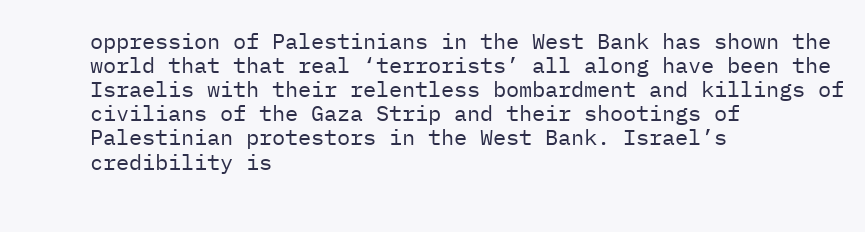oppression of Palestinians in the West Bank has shown the world that that real ‘terrorists’ all along have been the Israelis with their relentless bombardment and killings of civilians of the Gaza Strip and their shootings of Palestinian protestors in the West Bank. Israel’s credibility is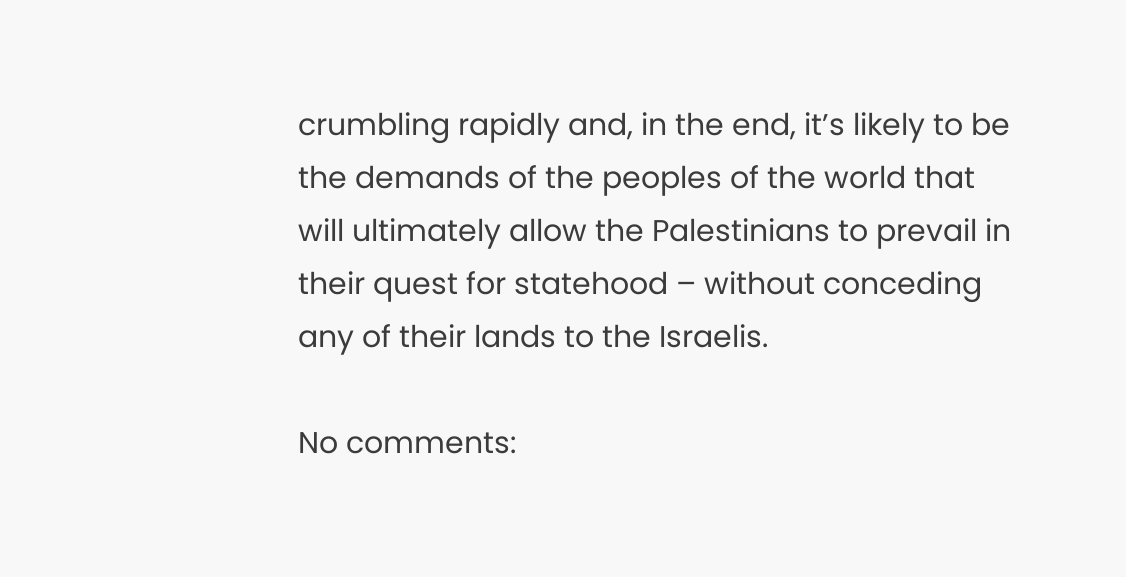crumbling rapidly and, in the end, it’s likely to be the demands of the peoples of the world that will ultimately allow the Palestinians to prevail in their quest for statehood – without conceding any of their lands to the Israelis.

No comments: